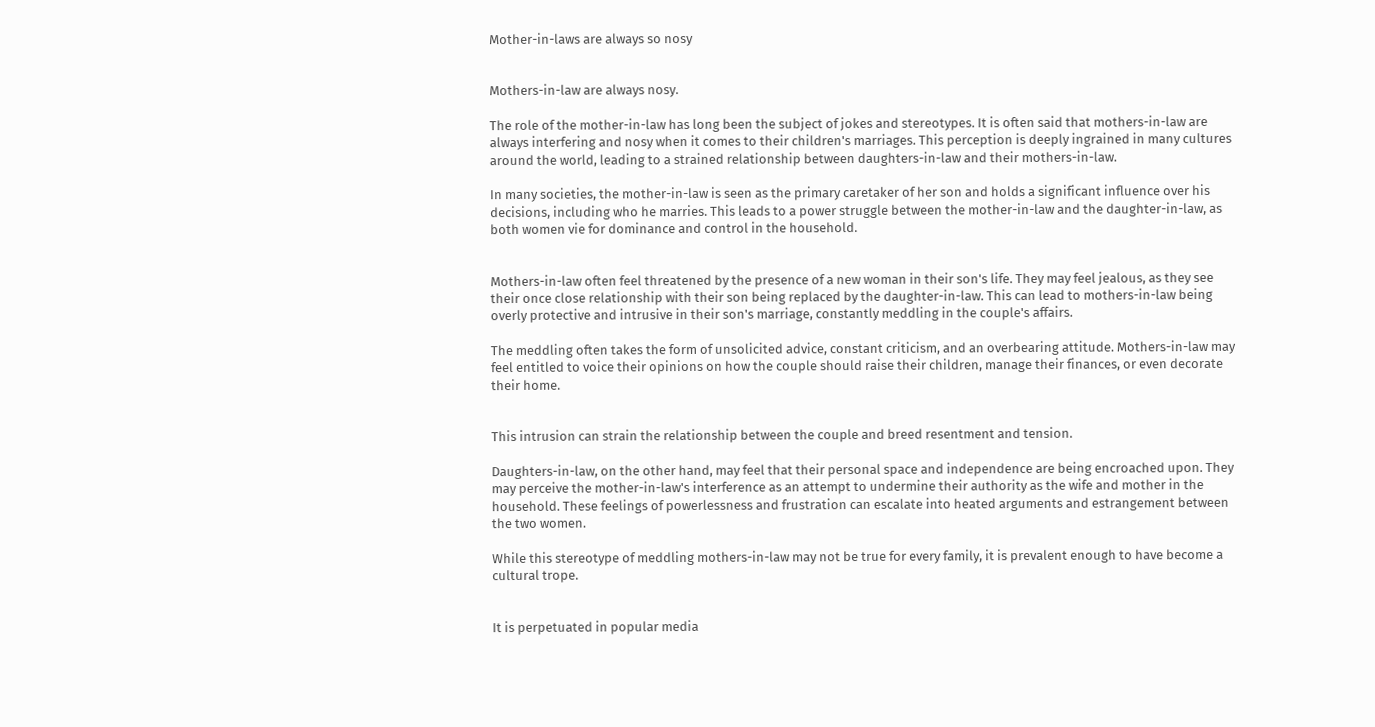Mother-in-laws are always so nosy


Mothers-in-law are always nosy.

The role of the mother-in-law has long been the subject of jokes and stereotypes. It is often said that mothers-in-law are always interfering and nosy when it comes to their children's marriages. This perception is deeply ingrained in many cultures around the world, leading to a strained relationship between daughters-in-law and their mothers-in-law.

In many societies, the mother-in-law is seen as the primary caretaker of her son and holds a significant influence over his decisions, including who he marries. This leads to a power struggle between the mother-in-law and the daughter-in-law, as both women vie for dominance and control in the household.


Mothers-in-law often feel threatened by the presence of a new woman in their son's life. They may feel jealous, as they see their once close relationship with their son being replaced by the daughter-in-law. This can lead to mothers-in-law being overly protective and intrusive in their son's marriage, constantly meddling in the couple's affairs.

The meddling often takes the form of unsolicited advice, constant criticism, and an overbearing attitude. Mothers-in-law may feel entitled to voice their opinions on how the couple should raise their children, manage their finances, or even decorate their home.


This intrusion can strain the relationship between the couple and breed resentment and tension.

Daughters-in-law, on the other hand, may feel that their personal space and independence are being encroached upon. They may perceive the mother-in-law's interference as an attempt to undermine their authority as the wife and mother in the household. These feelings of powerlessness and frustration can escalate into heated arguments and estrangement between the two women.

While this stereotype of meddling mothers-in-law may not be true for every family, it is prevalent enough to have become a cultural trope.


It is perpetuated in popular media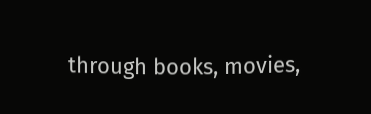through books, movies,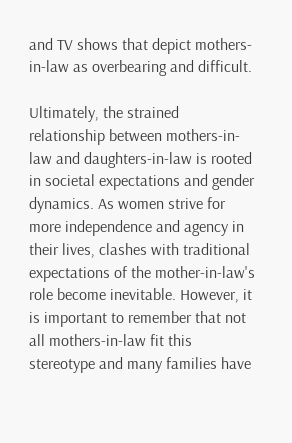and TV shows that depict mothers-in-law as overbearing and difficult.

Ultimately, the strained relationship between mothers-in-law and daughters-in-law is rooted in societal expectations and gender dynamics. As women strive for more independence and agency in their lives, clashes with traditional expectations of the mother-in-law's role become inevitable. However, it is important to remember that not all mothers-in-law fit this stereotype and many families have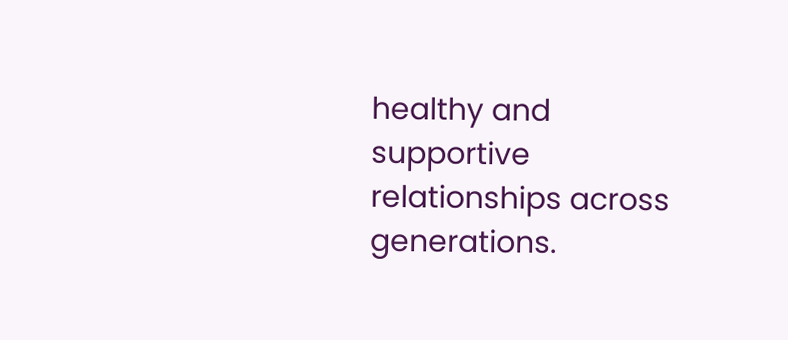healthy and supportive relationships across generations.